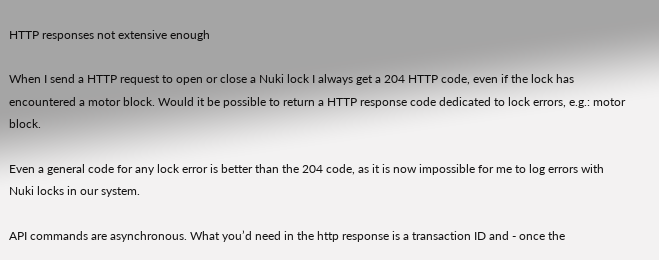HTTP responses not extensive enough

When I send a HTTP request to open or close a Nuki lock I always get a 204 HTTP code, even if the lock has encountered a motor block. Would it be possible to return a HTTP response code dedicated to lock errors, e.g.: motor block.

Even a general code for any lock error is better than the 204 code, as it is now impossible for me to log errors with Nuki locks in our system.

API commands are asynchronous. What you’d need in the http response is a transaction ID and - once the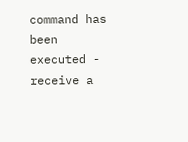command has been executed - receive a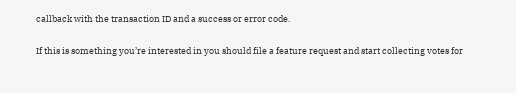callback with the transaction ID and a success or error code.

If this is something you’re interested in you should file a feature request and start collecting votes for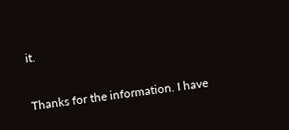it.

Thanks for the information. I have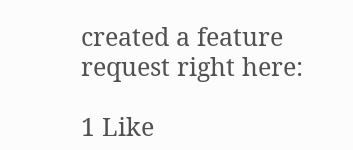created a feature request right here:

1 Like